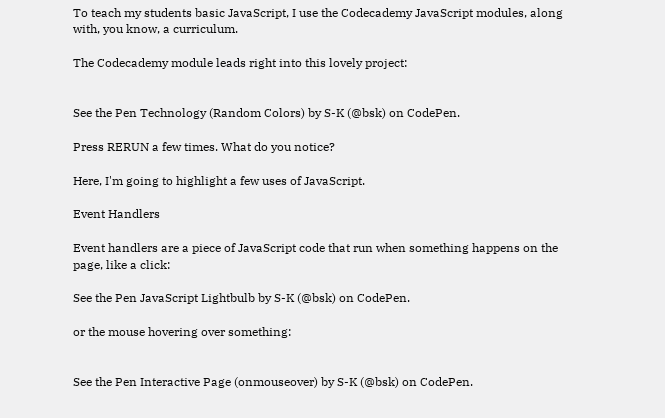To teach my students basic JavaScript, I use the Codecademy JavaScript modules, along with, you know, a curriculum.

The Codecademy module leads right into this lovely project:


See the Pen Technology (Random Colors) by S-K (@bsk) on CodePen.

Press RERUN a few times. What do you notice?

Here, I'm going to highlight a few uses of JavaScript.

Event Handlers

Event handlers are a piece of JavaScript code that run when something happens on the page, like a click:

See the Pen JavaScript Lightbulb by S-K (@bsk) on CodePen.

or the mouse hovering over something:


See the Pen Interactive Page (onmouseover) by S-K (@bsk) on CodePen.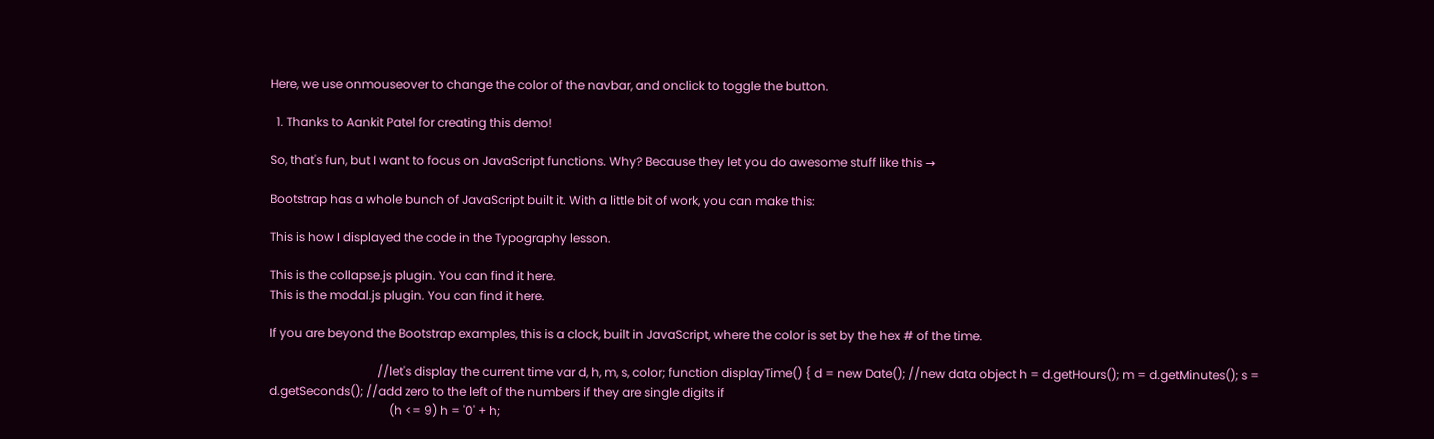Here, we use onmouseover to change the color of the navbar, and onclick to toggle the button.

  1. Thanks to Aankit Patel for creating this demo!

So, that's fun, but I want to focus on JavaScript functions. Why? Because they let you do awesome stuff like this →

Bootstrap has a whole bunch of JavaScript built it. With a little bit of work, you can make this:

This is how I displayed the code in the Typography lesson.

This is the collapse.js plugin. You can find it here.
This is the modal.js plugin. You can find it here.

If you are beyond the Bootstrap examples, this is a clock, built in JavaScript, where the color is set by the hex # of the time.

                                    //let's display the current time var d, h, m, s, color; function displayTime() { d = new Date(); //new data object h = d.getHours(); m = d.getMinutes(); s = d.getSeconds(); //add zero to the left of the numbers if they are single digits if
                                        (h <= 9) h = '0' + h;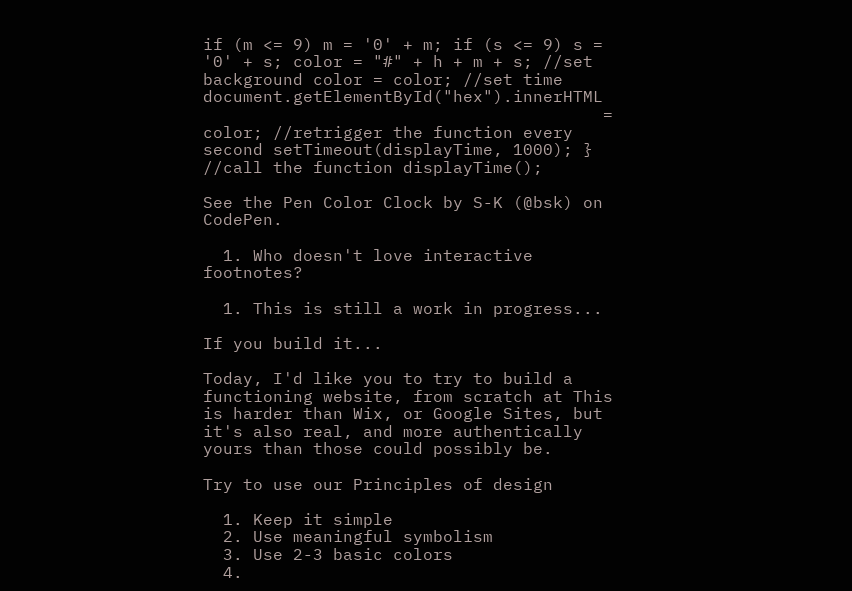if (m <= 9) m = '0' + m; if (s <= 9) s = '0' + s; color = "#" + h + m + s; //set background color = color; //set time document.getElementById("hex").innerHTML
                                        = color; //retrigger the function every second setTimeout(displayTime, 1000); } //call the function displayTime();

See the Pen Color Clock by S-K (@bsk) on CodePen.

  1. Who doesn't love interactive footnotes?

  1. This is still a work in progress...

If you build it...

Today, I'd like you to try to build a functioning website, from scratch at This is harder than Wix, or Google Sites, but it's also real, and more authentically yours than those could possibly be.

Try to use our Principles of design

  1. Keep it simple
  2. Use meaningful symbolism
  3. Use 2-3 basic colors
  4.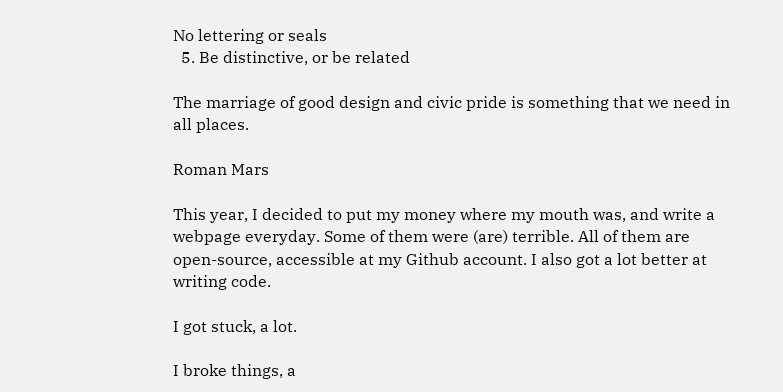No lettering or seals
  5. Be distinctive, or be related

The marriage of good design and civic pride is something that we need in all places.

Roman Mars

This year, I decided to put my money where my mouth was, and write a webpage everyday. Some of them were (are) terrible. All of them are open-source, accessible at my Github account. I also got a lot better at writing code.

I got stuck, a lot.

I broke things, a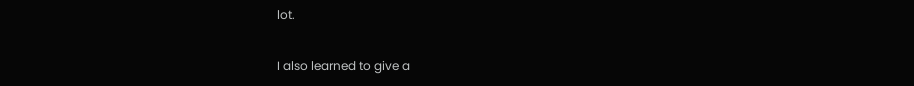lot.

I also learned to give a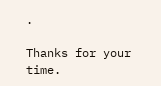.

Thanks for your time.